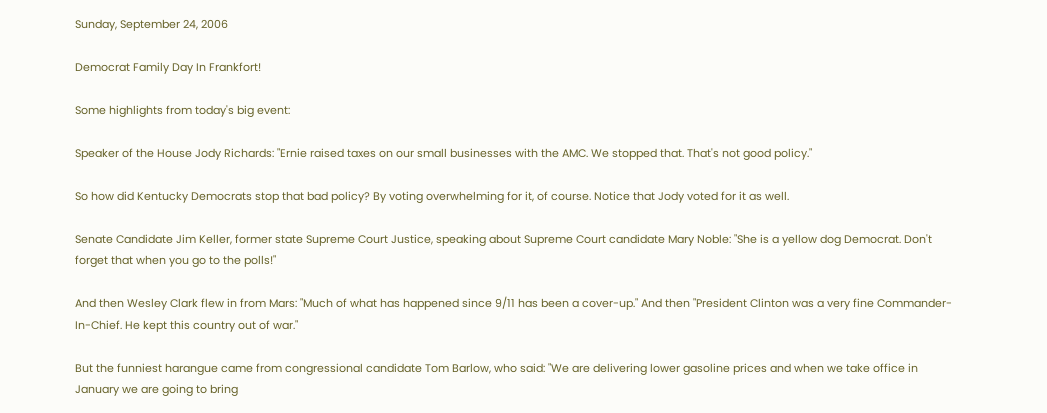Sunday, September 24, 2006

Democrat Family Day In Frankfort!

Some highlights from today's big event:

Speaker of the House Jody Richards: "Ernie raised taxes on our small businesses with the AMC. We stopped that. That's not good policy."

So how did Kentucky Democrats stop that bad policy? By voting overwhelming for it, of course. Notice that Jody voted for it as well.

Senate Candidate Jim Keller, former state Supreme Court Justice, speaking about Supreme Court candidate Mary Noble: "She is a yellow dog Democrat. Don't forget that when you go to the polls!"

And then Wesley Clark flew in from Mars: "Much of what has happened since 9/11 has been a cover-up." And then "President Clinton was a very fine Commander-In-Chief. He kept this country out of war."

But the funniest harangue came from congressional candidate Tom Barlow, who said: "We are delivering lower gasoline prices and when we take office in January we are going to bring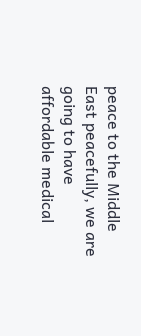peace to the Middle East peacefully, we are going to have affordable medical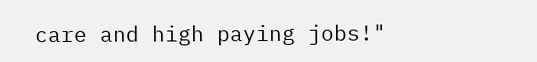care and high paying jobs!"